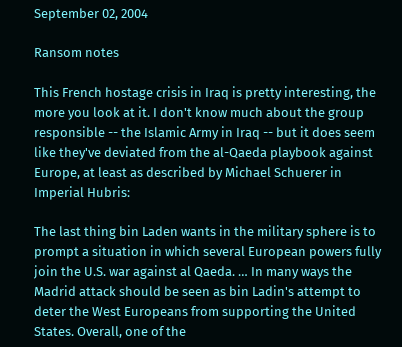September 02, 2004

Ransom notes

This French hostage crisis in Iraq is pretty interesting, the more you look at it. I don't know much about the group responsible -- the Islamic Army in Iraq -- but it does seem like they've deviated from the al-Qaeda playbook against Europe, at least as described by Michael Schuerer in Imperial Hubris:

The last thing bin Laden wants in the military sphere is to prompt a situation in which several European powers fully join the U.S. war against al Qaeda. … In many ways the Madrid attack should be seen as bin Ladin's attempt to deter the West Europeans from supporting the United States. Overall, one of the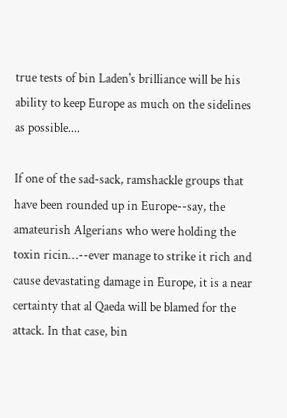true tests of bin Laden's brilliance will be his ability to keep Europe as much on the sidelines as possible....

If one of the sad-sack, ramshackle groups that have been rounded up in Europe--say, the amateurish Algerians who were holding the toxin ricin…--ever manage to strike it rich and cause devastating damage in Europe, it is a near certainty that al Qaeda will be blamed for the attack. In that case, bin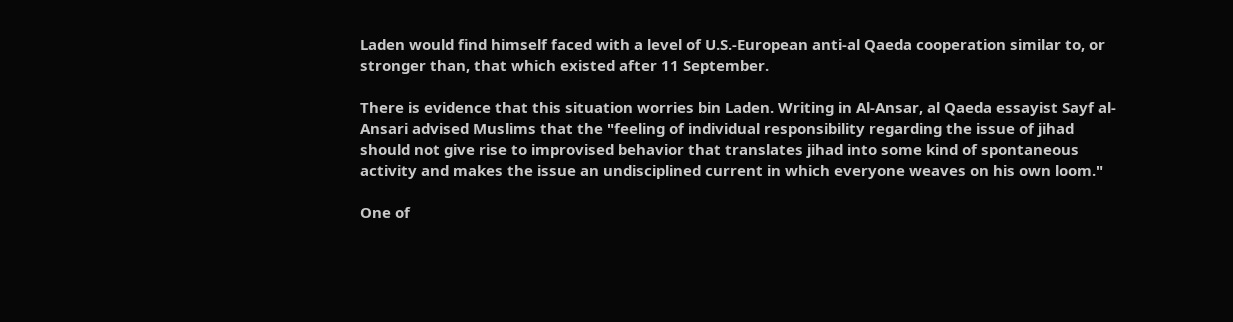Laden would find himself faced with a level of U.S.-European anti-al Qaeda cooperation similar to, or stronger than, that which existed after 11 September.

There is evidence that this situation worries bin Laden. Writing in Al-Ansar, al Qaeda essayist Sayf al-Ansari advised Muslims that the "feeling of individual responsibility regarding the issue of jihad should not give rise to improvised behavior that translates jihad into some kind of spontaneous activity and makes the issue an undisciplined current in which everyone weaves on his own loom."

One of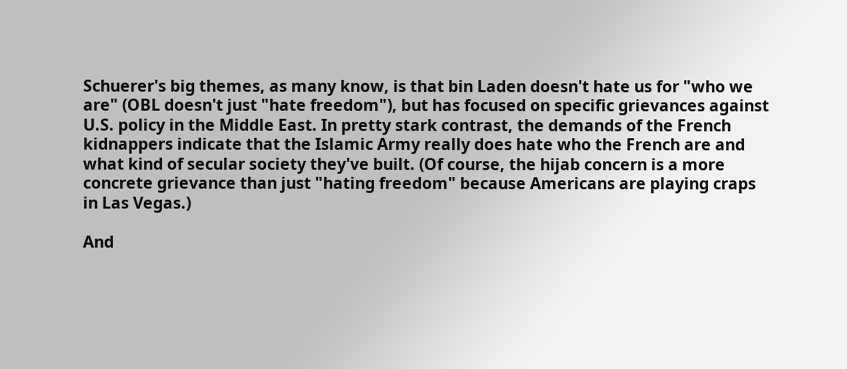Schuerer's big themes, as many know, is that bin Laden doesn't hate us for "who we are" (OBL doesn't just "hate freedom"), but has focused on specific grievances against U.S. policy in the Middle East. In pretty stark contrast, the demands of the French kidnappers indicate that the Islamic Army really does hate who the French are and what kind of secular society they've built. (Of course, the hijab concern is a more concrete grievance than just "hating freedom" because Americans are playing craps in Las Vegas.)

And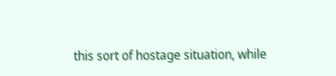this sort of hostage situation, while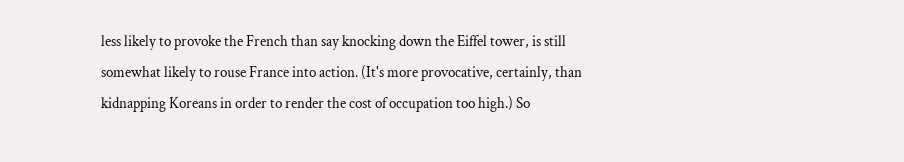less likely to provoke the French than say knocking down the Eiffel tower, is still somewhat likely to rouse France into action. (It's more provocative, certainly, than kidnapping Koreans in order to render the cost of occupation too high.) So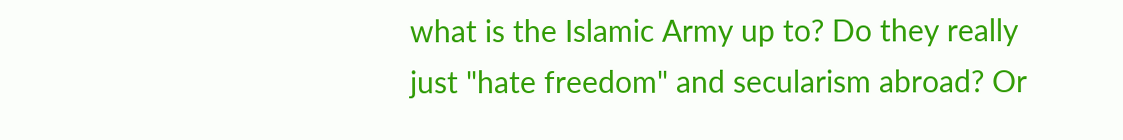what is the Islamic Army up to? Do they really just "hate freedom" and secularism abroad? Or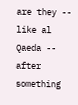are they -- like al Qaeda -- after something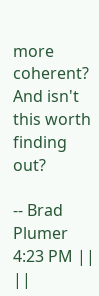more coherent? And isn't this worth finding out?

-- Brad Plumer 4:23 PM || ||